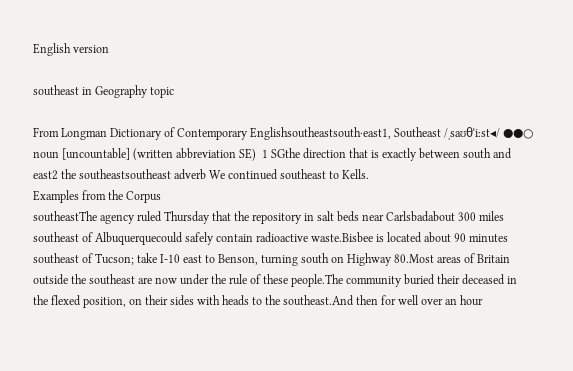English version

southeast in Geography topic

From Longman Dictionary of Contemporary Englishsoutheastsouth‧east1, Southeast /ˌsaʊθˈiːst◂/ ●●○ noun [uncountable] (written abbreviation SE)  1 SGthe direction that is exactly between south and east2 the southeastsoutheast adverb We continued southeast to Kells.
Examples from the Corpus
southeastThe agency ruled Thursday that the repository in salt beds near Carlsbadabout 300 miles southeast of Albuquerquecould safely contain radioactive waste.Bisbee is located about 90 minutes southeast of Tucson; take I-10 east to Benson, turning south on Highway 80.Most areas of Britain outside the southeast are now under the rule of these people.The community buried their deceased in the flexed position, on their sides with heads to the southeast.And then for well over an hour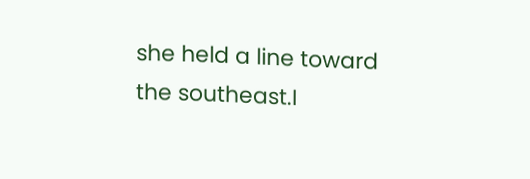she held a line toward the southeast.I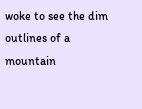woke to see the dim outlines of a mountain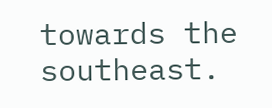towards the southeast.